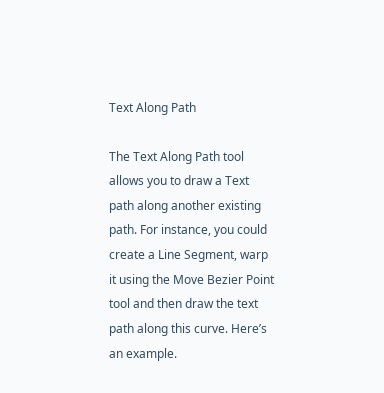Text Along Path

The Text Along Path tool allows you to draw a Text path along another existing path. For instance, you could create a Line Segment, warp it using the Move Bezier Point tool and then draw the text path along this curve. Here’s an example.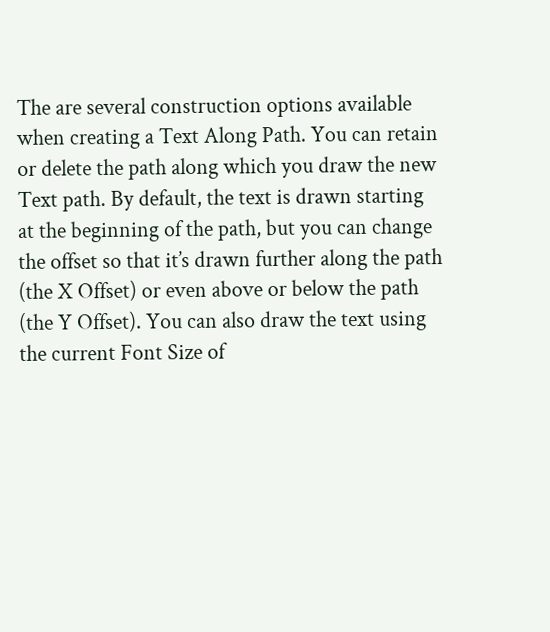The are several construction options available when creating a Text Along Path. You can retain or delete the path along which you draw the new Text path. By default, the text is drawn starting at the beginning of the path, but you can change the offset so that it’s drawn further along the path (the X Offset) or even above or below the path (the Y Offset). You can also draw the text using the current Font Size of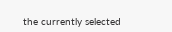the currently selected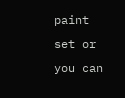paint set or you can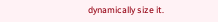dynamically size it.